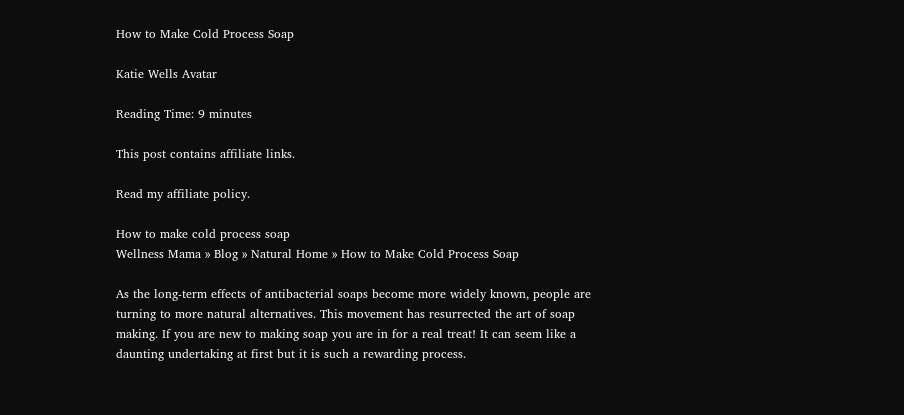How to Make Cold Process Soap

Katie Wells Avatar

Reading Time: 9 minutes

This post contains affiliate links.

Read my affiliate policy.

How to make cold process soap
Wellness Mama » Blog » Natural Home » How to Make Cold Process Soap

As the long-term effects of antibacterial soaps become more widely known, people are turning to more natural alternatives. This movement has resurrected the art of soap making. If you are new to making soap you are in for a real treat! It can seem like a daunting undertaking at first but it is such a rewarding process.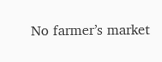No farmer’s market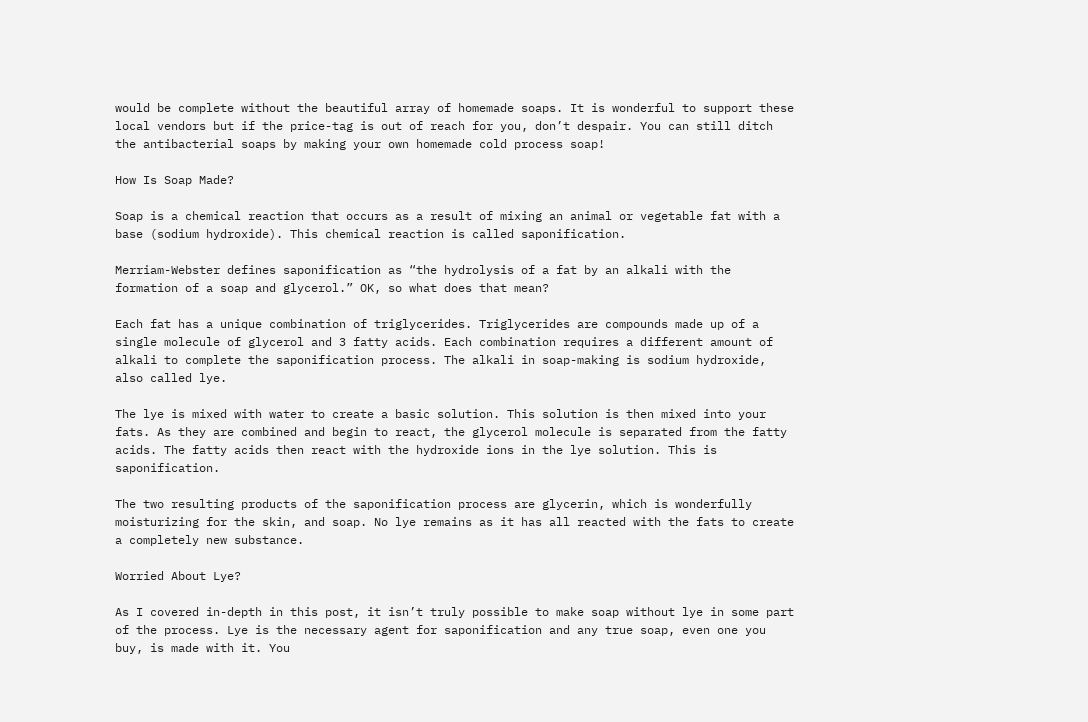would be complete without the beautiful array of homemade soaps. It is wonderful to support these local vendors but if the price-tag is out of reach for you, don’t despair. You can still ditch the antibacterial soaps by making your own homemade cold process soap!

How Is Soap Made?

Soap is a chemical reaction that occurs as a result of mixing an animal or vegetable fat with a base (sodium hydroxide). This chemical reaction is called saponification.

Merriam-Webster defines saponification as “the hydrolysis of a fat by an alkali with the formation of a soap and glycerol.” OK, so what does that mean?

Each fat has a unique combination of triglycerides. Triglycerides are compounds made up of a single molecule of glycerol and 3 fatty acids. Each combination requires a different amount of alkali to complete the saponification process. The alkali in soap-making is sodium hydroxide, also called lye.

The lye is mixed with water to create a basic solution. This solution is then mixed into your fats. As they are combined and begin to react, the glycerol molecule is separated from the fatty acids. The fatty acids then react with the hydroxide ions in the lye solution. This is saponification.

The two resulting products of the saponification process are glycerin, which is wonderfully moisturizing for the skin, and soap. No lye remains as it has all reacted with the fats to create a completely new substance.

Worried About Lye?

As I covered in-depth in this post, it isn’t truly possible to make soap without lye in some part of the process. Lye is the necessary agent for saponification and any true soap, even one you buy, is made with it. You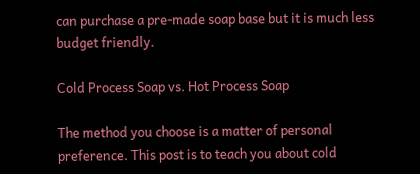can purchase a pre-made soap base but it is much less budget friendly.

Cold Process Soap vs. Hot Process Soap

The method you choose is a matter of personal preference. This post is to teach you about cold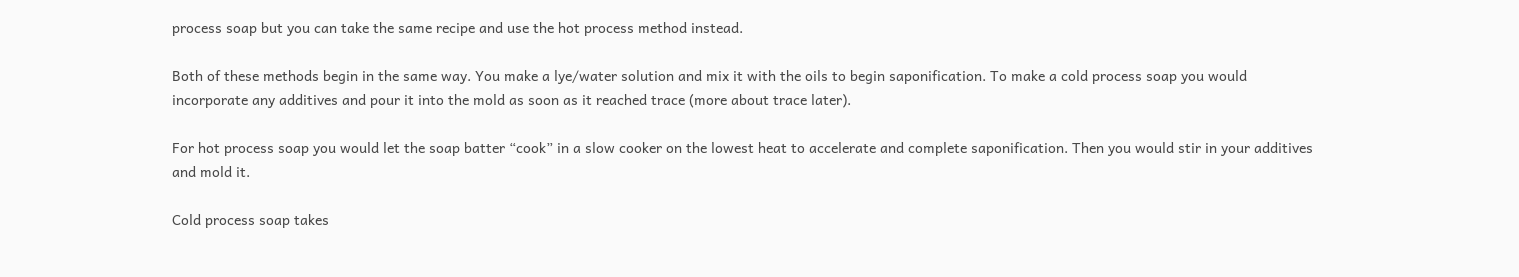process soap but you can take the same recipe and use the hot process method instead.

Both of these methods begin in the same way. You make a lye/water solution and mix it with the oils to begin saponification. To make a cold process soap you would incorporate any additives and pour it into the mold as soon as it reached trace (more about trace later).

For hot process soap you would let the soap batter “cook” in a slow cooker on the lowest heat to accelerate and complete saponification. Then you would stir in your additives and mold it.

Cold process soap takes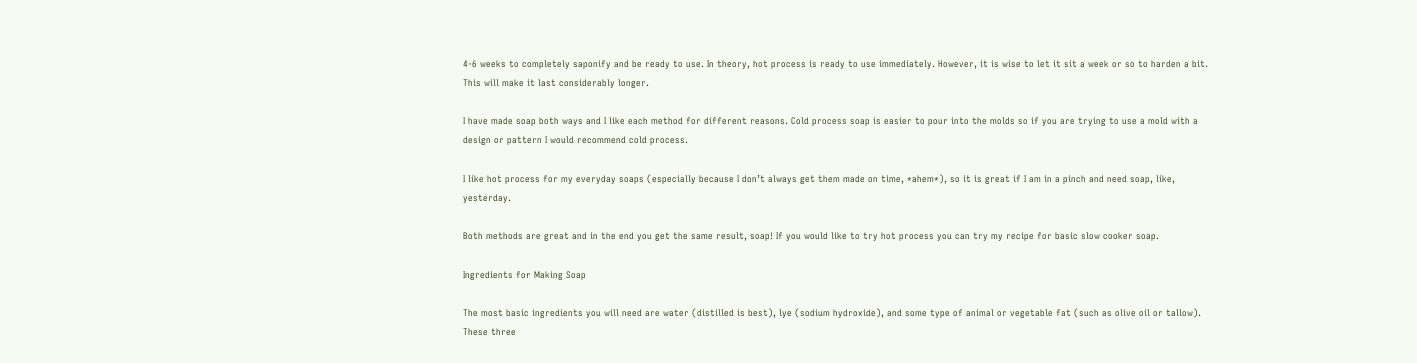4-6 weeks to completely saponify and be ready to use. In theory, hot process is ready to use immediately. However, it is wise to let it sit a week or so to harden a bit. This will make it last considerably longer.

I have made soap both ways and I like each method for different reasons. Cold process soap is easier to pour into the molds so if you are trying to use a mold with a design or pattern I would recommend cold process.

I like hot process for my everyday soaps (especially because I don’t always get them made on time, *ahem*), so it is great if I am in a pinch and need soap, like, yesterday.

Both methods are great and in the end you get the same result, soap! If you would like to try hot process you can try my recipe for basic slow cooker soap.

Ingredients for Making Soap

The most basic ingredients you will need are water (distilled is best), lye (sodium hydroxide), and some type of animal or vegetable fat (such as olive oil or tallow). These three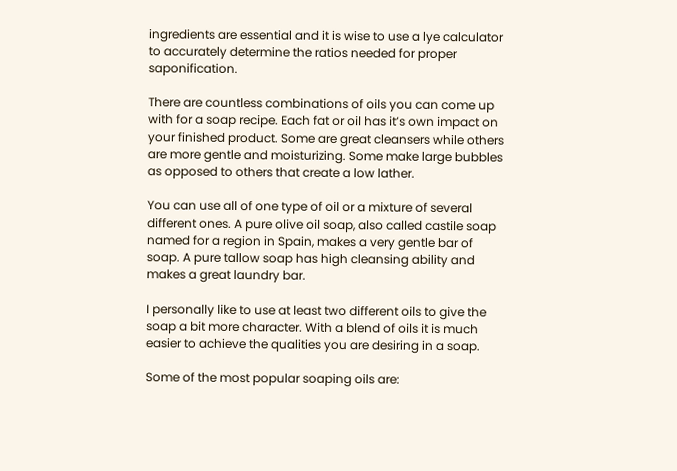ingredients are essential and it is wise to use a lye calculator to accurately determine the ratios needed for proper saponification.

There are countless combinations of oils you can come up with for a soap recipe. Each fat or oil has it’s own impact on your finished product. Some are great cleansers while others are more gentle and moisturizing. Some make large bubbles as opposed to others that create a low lather.

You can use all of one type of oil or a mixture of several different ones. A pure olive oil soap, also called castile soap named for a region in Spain, makes a very gentle bar of soap. A pure tallow soap has high cleansing ability and makes a great laundry bar.

I personally like to use at least two different oils to give the soap a bit more character. With a blend of oils it is much easier to achieve the qualities you are desiring in a soap.

Some of the most popular soaping oils are: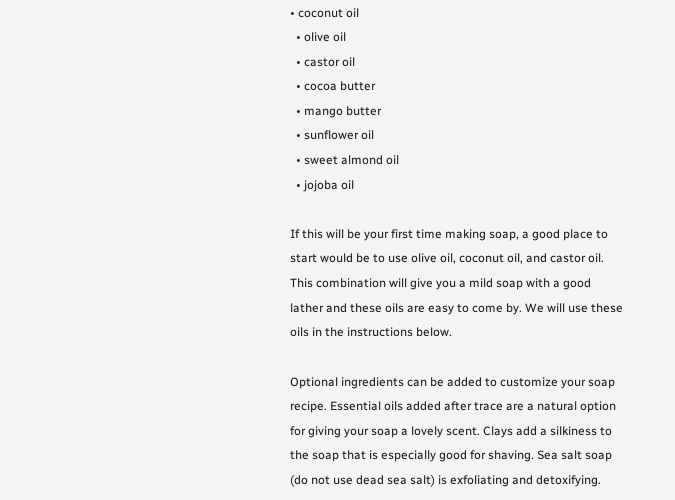• coconut oil
  • olive oil
  • castor oil
  • cocoa butter
  • mango butter
  • sunflower oil
  • sweet almond oil
  • jojoba oil

If this will be your first time making soap, a good place to start would be to use olive oil, coconut oil, and castor oil. This combination will give you a mild soap with a good lather and these oils are easy to come by. We will use these oils in the instructions below.

Optional ingredients can be added to customize your soap recipe. Essential oils added after trace are a natural option for giving your soap a lovely scent. Clays add a silkiness to the soap that is especially good for shaving. Sea salt soap (do not use dead sea salt) is exfoliating and detoxifying.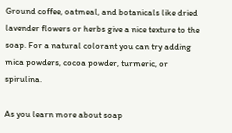Ground coffee, oatmeal, and botanicals like dried lavender flowers or herbs give a nice texture to the soap. For a natural colorant you can try adding mica powders, cocoa powder, turmeric, or spirulina.

As you learn more about soap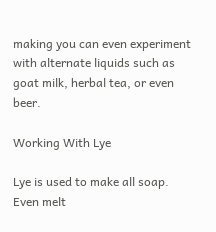making you can even experiment with alternate liquids such as goat milk, herbal tea, or even beer.

Working With Lye

Lye is used to make all soap. Even melt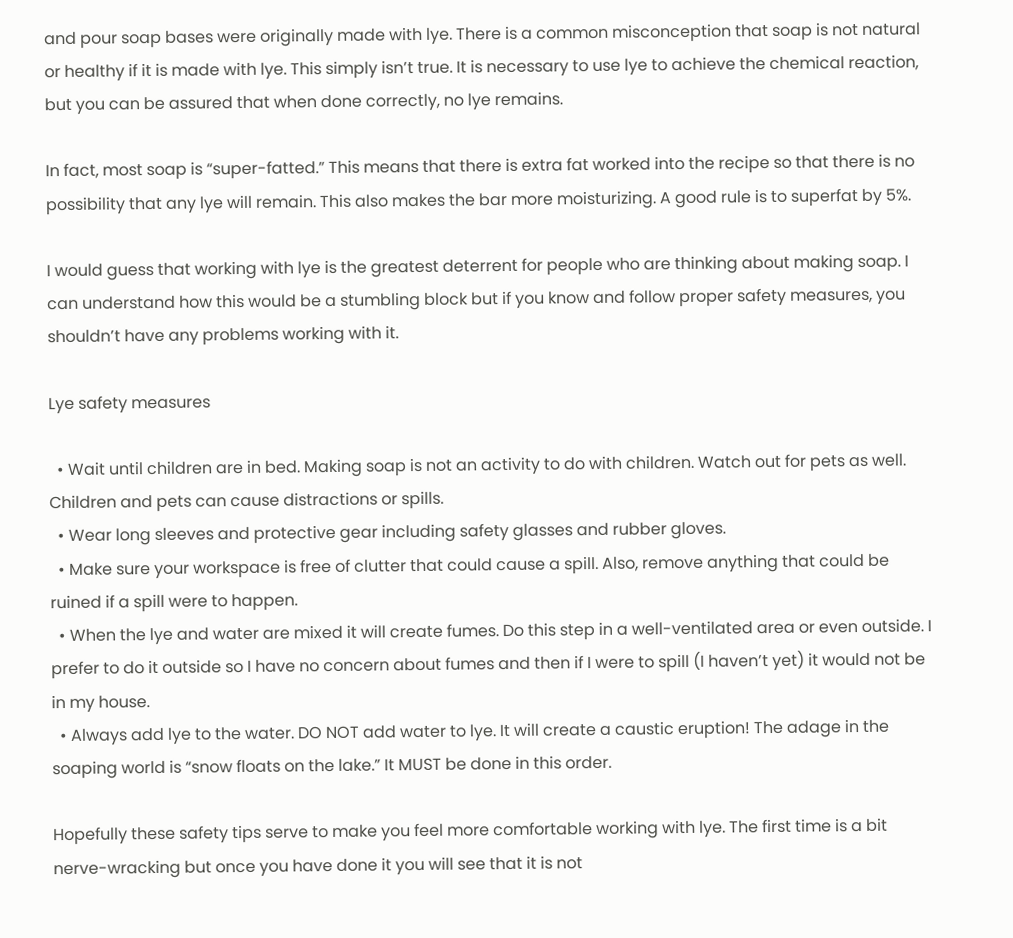and pour soap bases were originally made with lye. There is a common misconception that soap is not natural or healthy if it is made with lye. This simply isn’t true. It is necessary to use lye to achieve the chemical reaction, but you can be assured that when done correctly, no lye remains.

In fact, most soap is “super-fatted.” This means that there is extra fat worked into the recipe so that there is no possibility that any lye will remain. This also makes the bar more moisturizing. A good rule is to superfat by 5%.

I would guess that working with lye is the greatest deterrent for people who are thinking about making soap. I can understand how this would be a stumbling block but if you know and follow proper safety measures, you shouldn’t have any problems working with it.

Lye safety measures

  • Wait until children are in bed. Making soap is not an activity to do with children. Watch out for pets as well. Children and pets can cause distractions or spills.
  • Wear long sleeves and protective gear including safety glasses and rubber gloves.
  • Make sure your workspace is free of clutter that could cause a spill. Also, remove anything that could be ruined if a spill were to happen.
  • When the lye and water are mixed it will create fumes. Do this step in a well-ventilated area or even outside. I prefer to do it outside so I have no concern about fumes and then if I were to spill (I haven’t yet) it would not be in my house.
  • Always add lye to the water. DO NOT add water to lye. It will create a caustic eruption! The adage in the soaping world is “snow floats on the lake.” It MUST be done in this order.

Hopefully these safety tips serve to make you feel more comfortable working with lye. The first time is a bit nerve-wracking but once you have done it you will see that it is not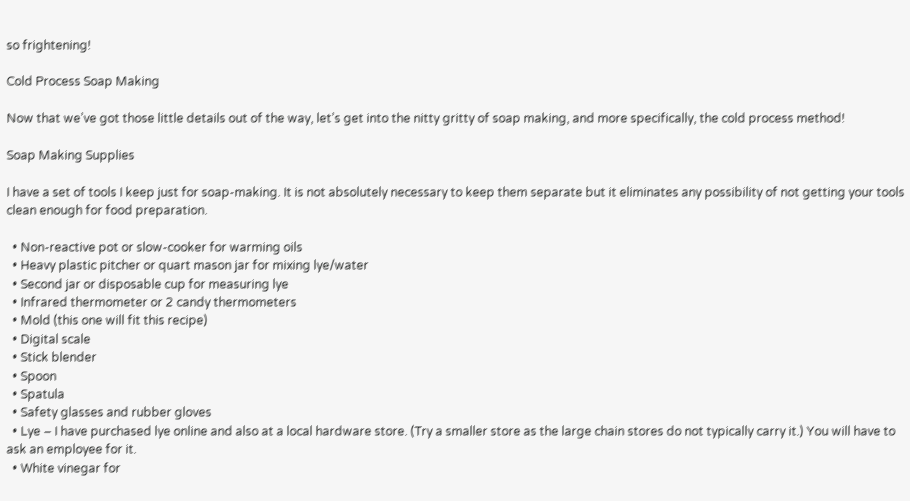so frightening!

Cold Process Soap Making

Now that we’ve got those little details out of the way, let’s get into the nitty gritty of soap making, and more specifically, the cold process method!

Soap Making Supplies

I have a set of tools I keep just for soap-making. It is not absolutely necessary to keep them separate but it eliminates any possibility of not getting your tools clean enough for food preparation.

  • Non-reactive pot or slow-cooker for warming oils
  • Heavy plastic pitcher or quart mason jar for mixing lye/water
  • Second jar or disposable cup for measuring lye
  • Infrared thermometer or 2 candy thermometers
  • Mold (this one will fit this recipe)
  • Digital scale
  • Stick blender
  • Spoon
  • Spatula
  • Safety glasses and rubber gloves
  • Lye – I have purchased lye online and also at a local hardware store. (Try a smaller store as the large chain stores do not typically carry it.) You will have to ask an employee for it.
  • White vinegar for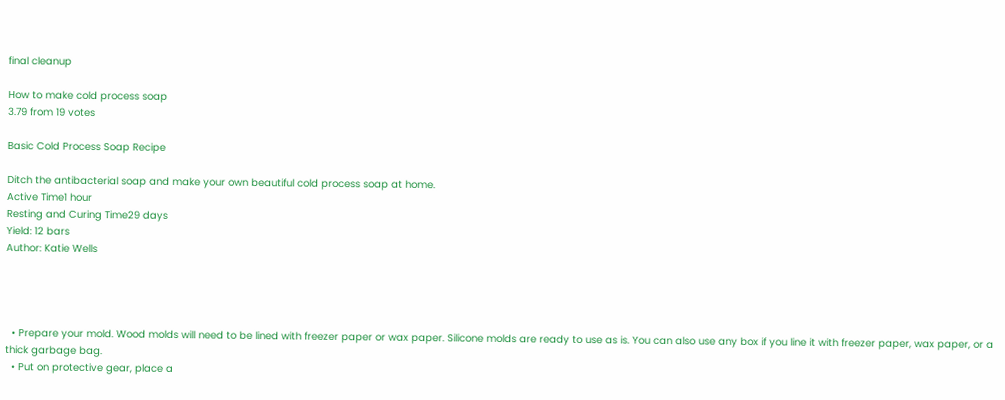final cleanup

How to make cold process soap
3.79 from 19 votes

Basic Cold Process Soap Recipe

Ditch the antibacterial soap and make your own beautiful cold process soap at home.
Active Time1 hour
Resting and Curing Time29 days
Yield: 12 bars
Author: Katie Wells




  • Prepare your mold. Wood molds will need to be lined with freezer paper or wax paper. Silicone molds are ready to use as is. You can also use any box if you line it with freezer paper, wax paper, or a thick garbage bag.
  • Put on protective gear, place a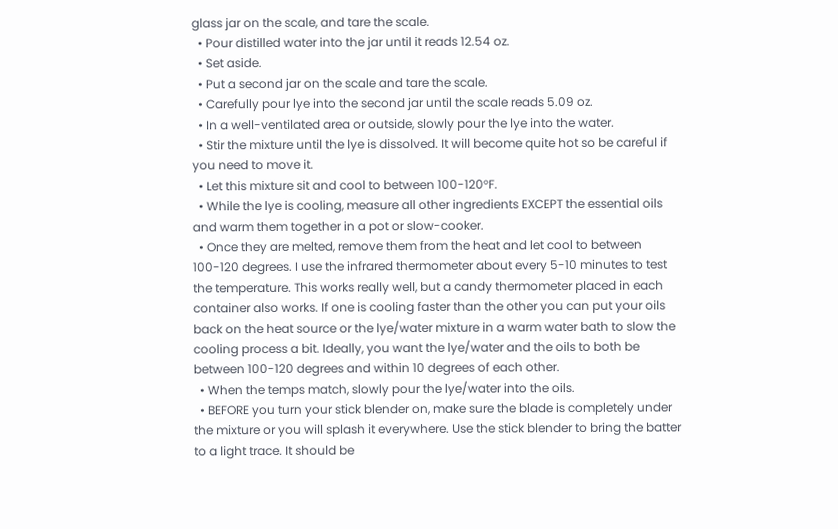glass jar on the scale, and tare the scale.
  • Pour distilled water into the jar until it reads 12.54 oz.
  • Set aside.
  • Put a second jar on the scale and tare the scale.
  • Carefully pour lye into the second jar until the scale reads 5.09 oz.
  • In a well-ventilated area or outside, slowly pour the lye into the water.
  • Stir the mixture until the lye is dissolved. It will become quite hot so be careful if you need to move it.
  • Let this mixture sit and cool to between 100-120°F.
  • While the lye is cooling, measure all other ingredients EXCEPT the essential oils and warm them together in a pot or slow-cooker.
  • Once they are melted, remove them from the heat and let cool to between 100-120 degrees. I use the infrared thermometer about every 5-10 minutes to test the temperature. This works really well, but a candy thermometer placed in each container also works. If one is cooling faster than the other you can put your oils back on the heat source or the lye/water mixture in a warm water bath to slow the cooling process a bit. Ideally, you want the lye/water and the oils to both be between 100-120 degrees and within 10 degrees of each other.
  • When the temps match, slowly pour the lye/water into the oils.
  • BEFORE you turn your stick blender on, make sure the blade is completely under the mixture or you will splash it everywhere. Use the stick blender to bring the batter to a light trace. It should be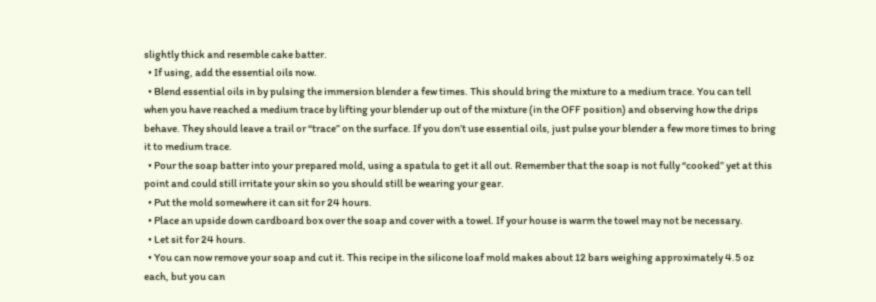slightly thick and resemble cake batter.
  • If using, add the essential oils now.
  • Blend essential oils in by pulsing the immersion blender a few times. This should bring the mixture to a medium trace. You can tell when you have reached a medium trace by lifting your blender up out of the mixture (in the OFF position) and observing how the drips behave. They should leave a trail or “trace” on the surface. If you don’t use essential oils, just pulse your blender a few more times to bring it to medium trace.
  • Pour the soap batter into your prepared mold, using a spatula to get it all out. Remember that the soap is not fully “cooked” yet at this point and could still irritate your skin so you should still be wearing your gear.
  • Put the mold somewhere it can sit for 24 hours.
  • Place an upside down cardboard box over the soap and cover with a towel. If your house is warm the towel may not be necessary.
  • Let sit for 24 hours.
  • You can now remove your soap and cut it. This recipe in the silicone loaf mold makes about 12 bars weighing approximately 4.5 oz each, but you can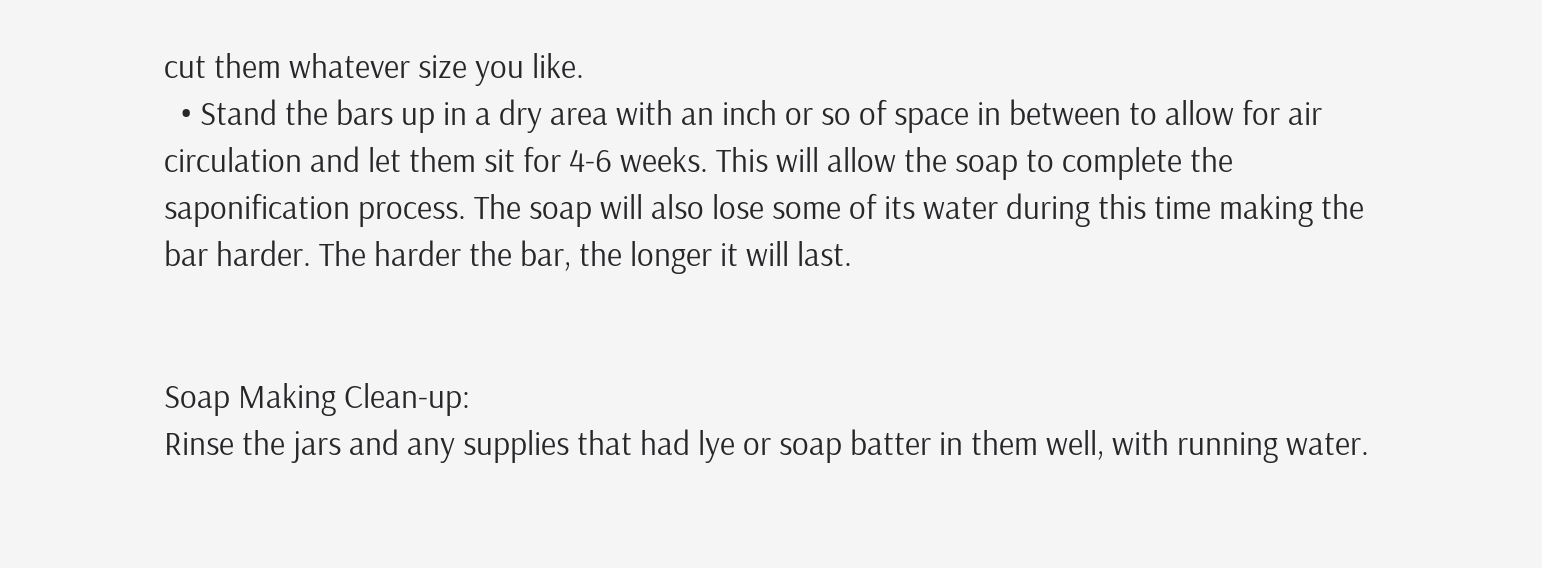cut them whatever size you like.
  • Stand the bars up in a dry area with an inch or so of space in between to allow for air circulation and let them sit for 4-6 weeks. This will allow the soap to complete the saponification process. The soap will also lose some of its water during this time making the bar harder. The harder the bar, the longer it will last.


Soap Making Clean-up:
Rinse the jars and any supplies that had lye or soap batter in them well, with running water.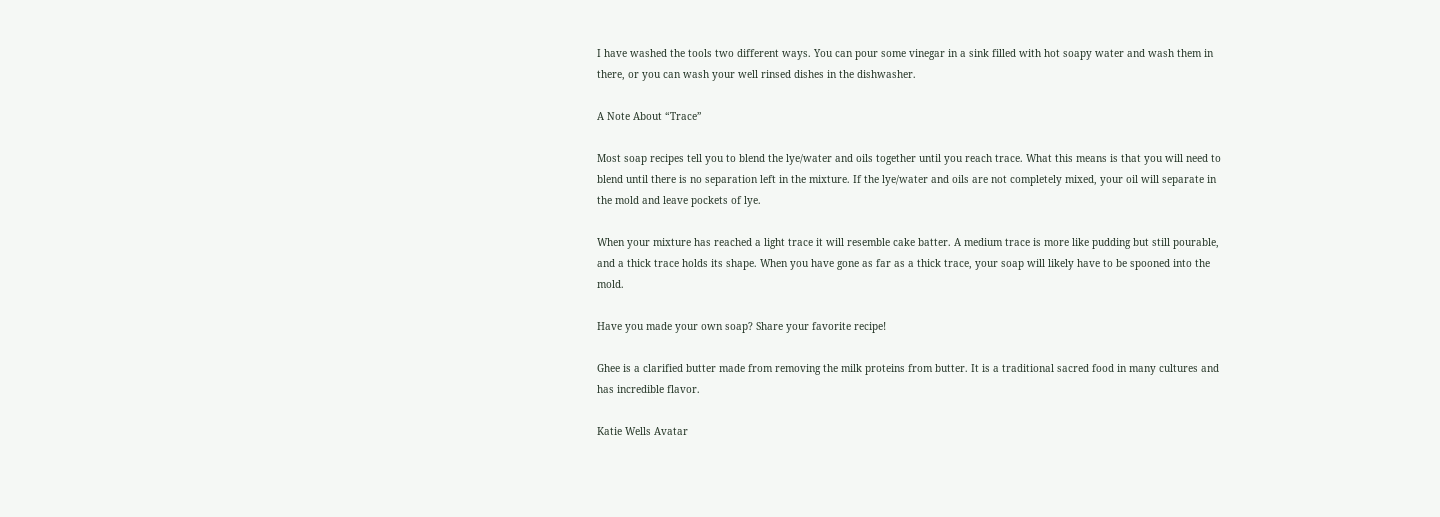I have washed the tools two different ways. You can pour some vinegar in a sink filled with hot soapy water and wash them in there, or you can wash your well rinsed dishes in the dishwasher.

A Note About “Trace”

Most soap recipes tell you to blend the lye/water and oils together until you reach trace. What this means is that you will need to blend until there is no separation left in the mixture. If the lye/water and oils are not completely mixed, your oil will separate in the mold and leave pockets of lye.

When your mixture has reached a light trace it will resemble cake batter. A medium trace is more like pudding but still pourable, and a thick trace holds its shape. When you have gone as far as a thick trace, your soap will likely have to be spooned into the mold.

Have you made your own soap? Share your favorite recipe!

Ghee is a clarified butter made from removing the milk proteins from butter. It is a traditional sacred food in many cultures and has incredible flavor.

Katie Wells Avatar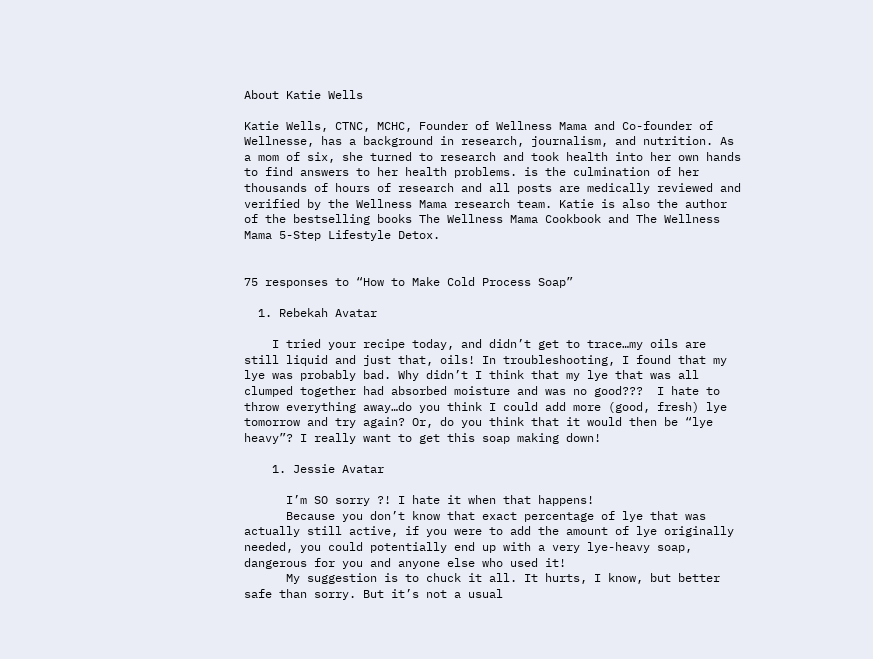About Katie Wells

Katie Wells, CTNC, MCHC, Founder of Wellness Mama and Co-founder of Wellnesse, has a background in research, journalism, and nutrition. As a mom of six, she turned to research and took health into her own hands to find answers to her health problems. is the culmination of her thousands of hours of research and all posts are medically reviewed and verified by the Wellness Mama research team. Katie is also the author of the bestselling books The Wellness Mama Cookbook and The Wellness Mama 5-Step Lifestyle Detox.


75 responses to “How to Make Cold Process Soap”

  1. Rebekah Avatar

    I tried your recipe today, and didn’t get to trace…my oils are still liquid and just that, oils! In troubleshooting, I found that my lye was probably bad. Why didn’t I think that my lye that was all clumped together had absorbed moisture and was no good???  I hate to throw everything away…do you think I could add more (good, fresh) lye tomorrow and try again? Or, do you think that it would then be “lye heavy”? I really want to get this soap making down!

    1. Jessie Avatar

      I’m SO sorry ?! I hate it when that happens!
      Because you don’t know that exact percentage of lye that was actually still active, if you were to add the amount of lye originally needed, you could potentially end up with a very lye-heavy soap, dangerous for you and anyone else who used it!
      My suggestion is to chuck it all. It hurts, I know, but better safe than sorry. But it’s not a usual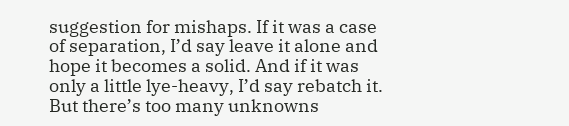suggestion for mishaps. If it was a case of separation, I’d say leave it alone and hope it becomes a solid. And if it was only a little lye-heavy, I’d say rebatch it. But there’s too many unknowns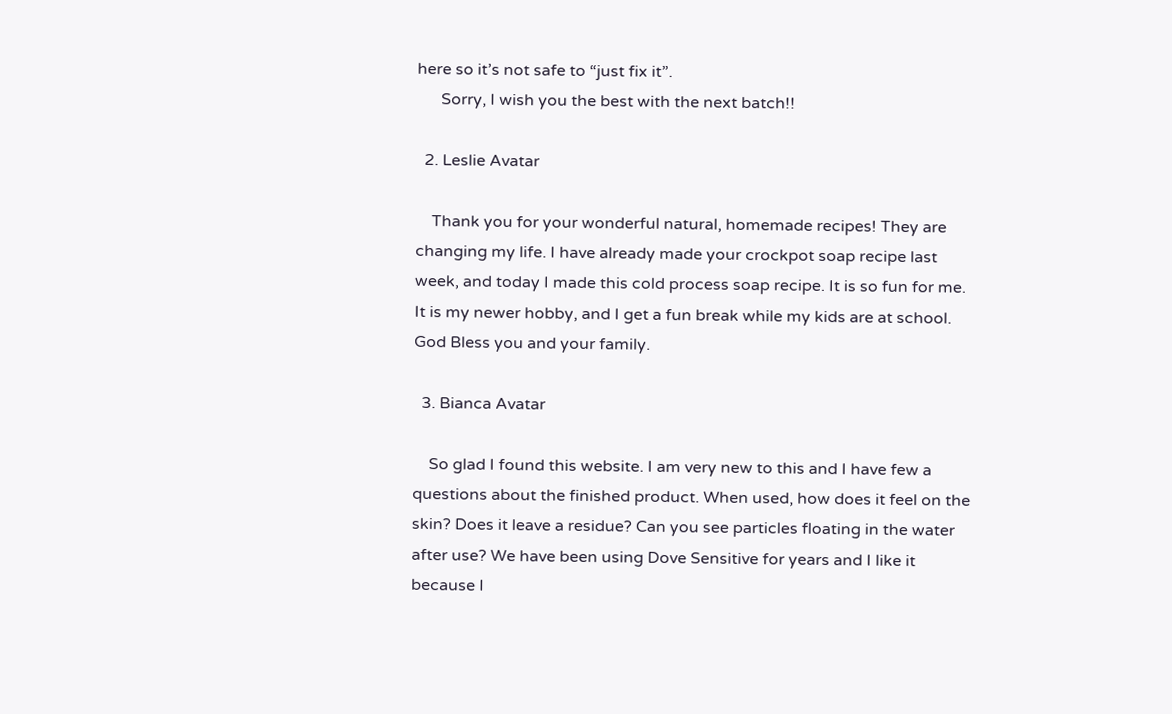here so it’s not safe to “just fix it”.
      Sorry, I wish you the best with the next batch!!

  2. Leslie Avatar

    Thank you for your wonderful natural, homemade recipes! They are changing my life. I have already made your crockpot soap recipe last week, and today I made this cold process soap recipe. It is so fun for me. It is my newer hobby, and I get a fun break while my kids are at school. God Bless you and your family.

  3. Bianca Avatar

    So glad I found this website. I am very new to this and I have few a questions about the finished product. When used, how does it feel on the skin? Does it leave a residue? Can you see particles floating in the water after use? We have been using Dove Sensitive for years and I like it because I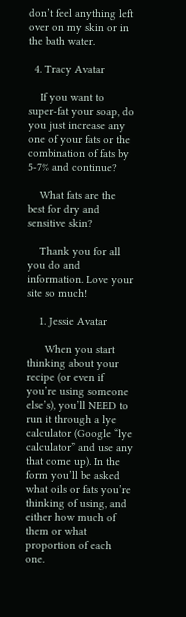don’t feel anything left over on my skin or in the bath water.

  4. Tracy Avatar

    If you want to super-fat your soap, do you just increase any one of your fats or the combination of fats by 5-7% and continue?

    What fats are the best for dry and sensitive skin?

    Thank you for all you do and information. Love your site so much!

    1. Jessie Avatar

      When you start thinking about your recipe (or even if you’re using someone else’s), you’ll NEED to run it through a lye calculator (Google “lye calculator” and use any that come up). In the form you’ll be asked what oils or fats you’re thinking of using, and either how much of them or what proportion of each one.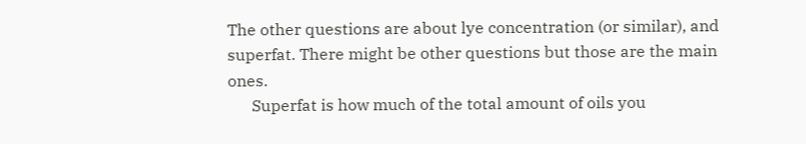The other questions are about lye concentration (or similar), and superfat. There might be other questions but those are the main ones.
      Superfat is how much of the total amount of oils you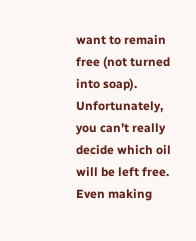want to remain free (not turned into soap). Unfortunately, you can’t really decide which oil will be left free. Even making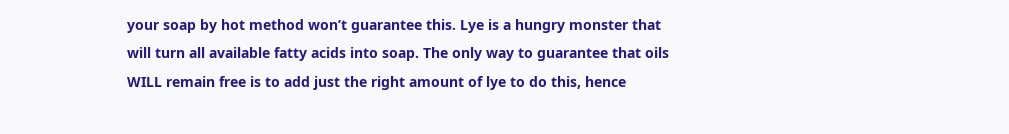your soap by hot method won’t guarantee this. Lye is a hungry monster that will turn all available fatty acids into soap. The only way to guarantee that oils WILL remain free is to add just the right amount of lye to do this, hence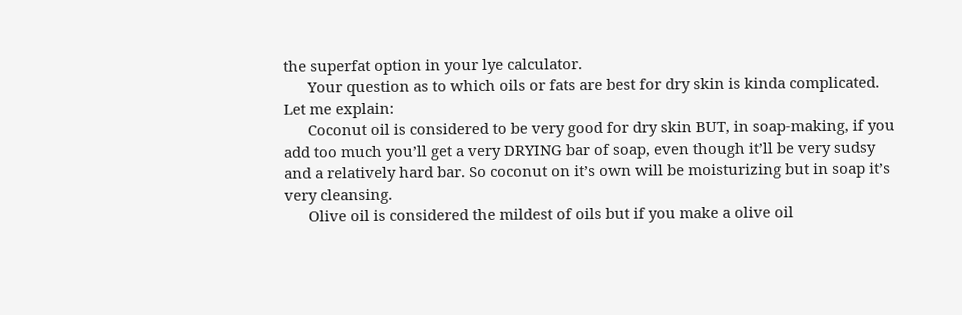the superfat option in your lye calculator.
      Your question as to which oils or fats are best for dry skin is kinda complicated. Let me explain:
      Coconut oil is considered to be very good for dry skin BUT, in soap-making, if you add too much you’ll get a very DRYING bar of soap, even though it’ll be very sudsy and a relatively hard bar. So coconut on it’s own will be moisturizing but in soap it’s very cleansing.
      Olive oil is considered the mildest of oils but if you make a olive oil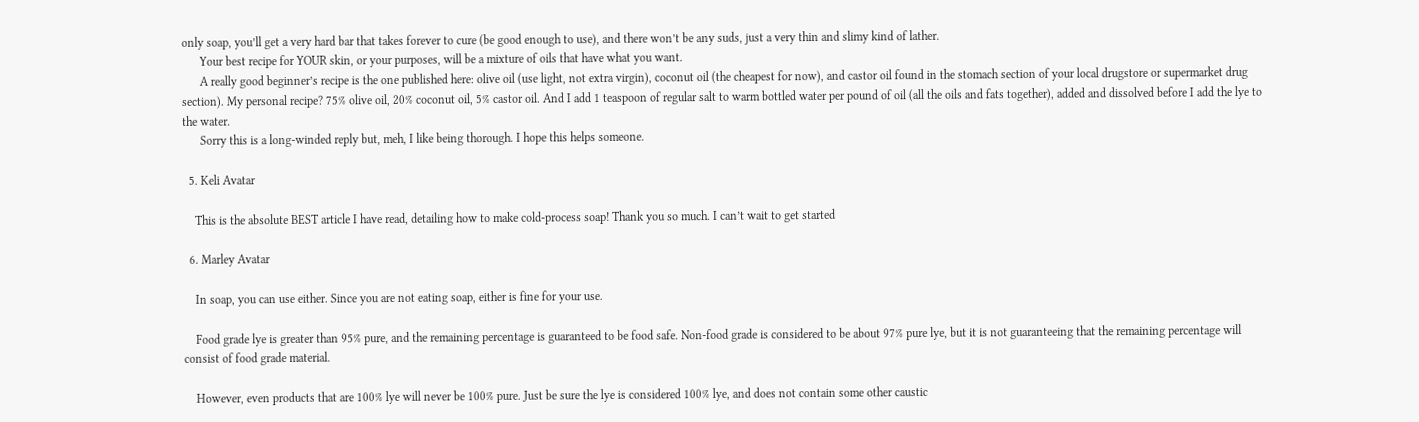only soap, you’ll get a very hard bar that takes forever to cure (be good enough to use), and there won’t be any suds, just a very thin and slimy kind of lather.
      Your best recipe for YOUR skin, or your purposes, will be a mixture of oils that have what you want.
      A really good beginner’s recipe is the one published here: olive oil (use light, not extra virgin), coconut oil (the cheapest for now), and castor oil found in the stomach section of your local drugstore or supermarket drug section). My personal recipe? 75% olive oil, 20% coconut oil, 5% castor oil. And I add 1 teaspoon of regular salt to warm bottled water per pound of oil (all the oils and fats together), added and dissolved before I add the lye to the water.
      Sorry this is a long-winded reply but, meh, I like being thorough. I hope this helps someone.

  5. Keli Avatar

    This is the absolute BEST article I have read, detailing how to make cold-process soap! Thank you so much. I can’t wait to get started

  6. Marley Avatar

    In soap, you can use either. Since you are not eating soap, either is fine for your use.

    Food grade lye is greater than 95% pure, and the remaining percentage is guaranteed to be food safe. Non-food grade is considered to be about 97% pure lye, but it is not guaranteeing that the remaining percentage will consist of food grade material.

    However, even products that are 100% lye will never be 100% pure. Just be sure the lye is considered 100% lye, and does not contain some other caustic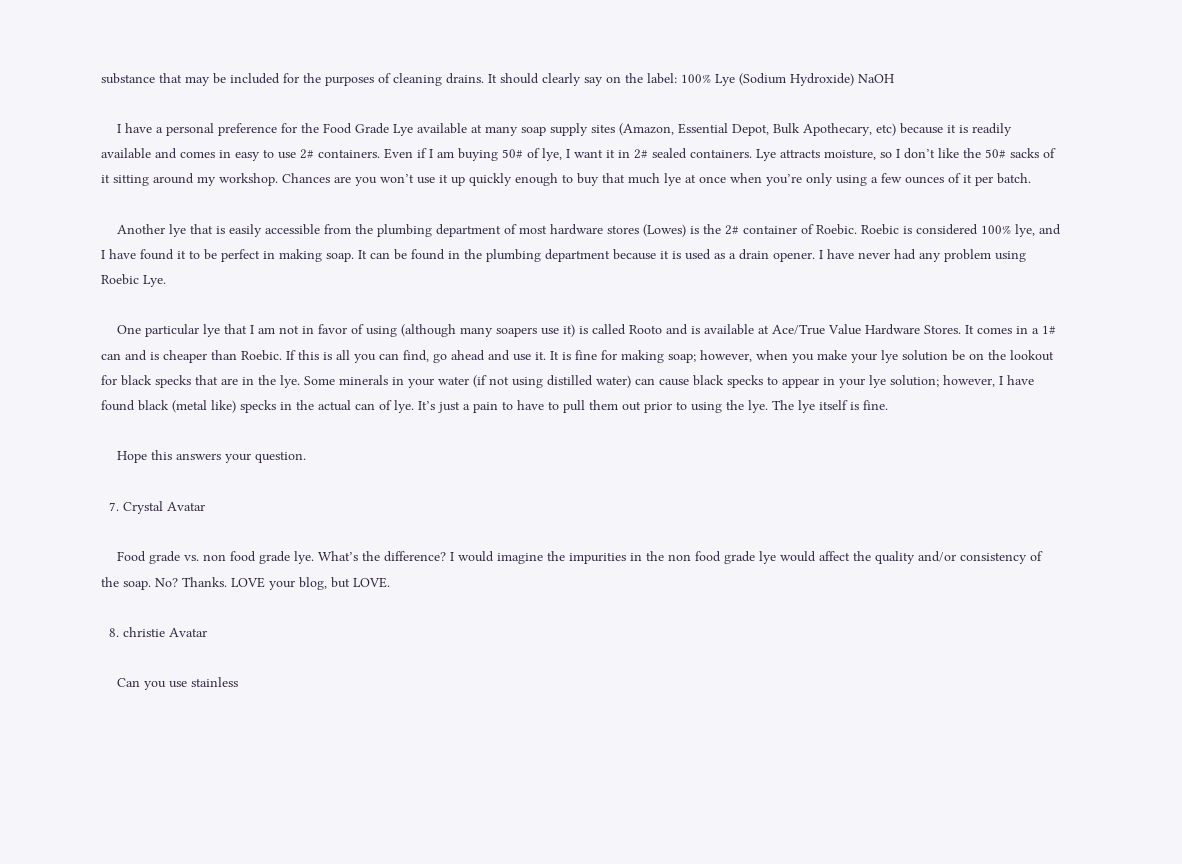substance that may be included for the purposes of cleaning drains. It should clearly say on the label: 100% Lye (Sodium Hydroxide) NaOH

    I have a personal preference for the Food Grade Lye available at many soap supply sites (Amazon, Essential Depot, Bulk Apothecary, etc) because it is readily available and comes in easy to use 2# containers. Even if I am buying 50# of lye, I want it in 2# sealed containers. Lye attracts moisture, so I don’t like the 50# sacks of it sitting around my workshop. Chances are you won’t use it up quickly enough to buy that much lye at once when you’re only using a few ounces of it per batch.

    Another lye that is easily accessible from the plumbing department of most hardware stores (Lowes) is the 2# container of Roebic. Roebic is considered 100% lye, and I have found it to be perfect in making soap. It can be found in the plumbing department because it is used as a drain opener. I have never had any problem using Roebic Lye.

    One particular lye that I am not in favor of using (although many soapers use it) is called Rooto and is available at Ace/True Value Hardware Stores. It comes in a 1# can and is cheaper than Roebic. If this is all you can find, go ahead and use it. It is fine for making soap; however, when you make your lye solution be on the lookout for black specks that are in the lye. Some minerals in your water (if not using distilled water) can cause black specks to appear in your lye solution; however, I have found black (metal like) specks in the actual can of lye. It’s just a pain to have to pull them out prior to using the lye. The lye itself is fine.

    Hope this answers your question.

  7. Crystal Avatar

    Food grade vs. non food grade lye. What’s the difference? I would imagine the impurities in the non food grade lye would affect the quality and/or consistency of the soap. No? Thanks. LOVE your blog, but LOVE.

  8. christie Avatar

    Can you use stainless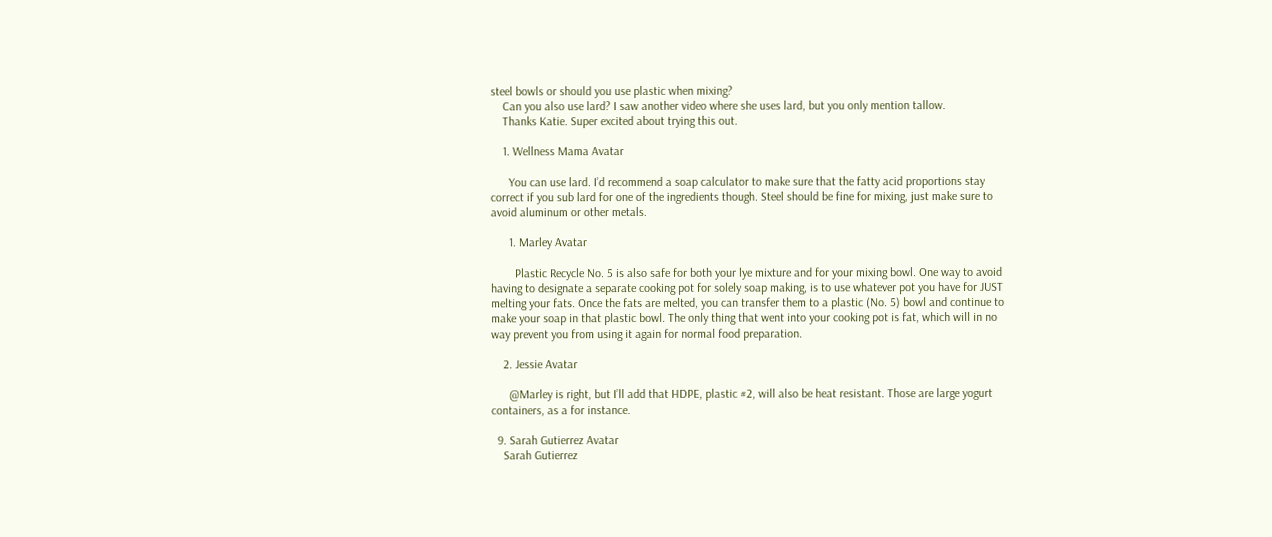steel bowls or should you use plastic when mixing?
    Can you also use lard? I saw another video where she uses lard, but you only mention tallow.
    Thanks Katie. Super excited about trying this out.

    1. Wellness Mama Avatar

      You can use lard. I’d recommend a soap calculator to make sure that the fatty acid proportions stay correct if you sub lard for one of the ingredients though. Steel should be fine for mixing, just make sure to avoid aluminum or other metals.

      1. Marley Avatar

        Plastic Recycle No. 5 is also safe for both your lye mixture and for your mixing bowl. One way to avoid having to designate a separate cooking pot for solely soap making, is to use whatever pot you have for JUST melting your fats. Once the fats are melted, you can transfer them to a plastic (No. 5) bowl and continue to make your soap in that plastic bowl. The only thing that went into your cooking pot is fat, which will in no way prevent you from using it again for normal food preparation.

    2. Jessie Avatar

      @Marley is right, but I’ll add that HDPE, plastic #2, will also be heat resistant. Those are large yogurt containers, as a for instance.

  9. Sarah Gutierrez Avatar
    Sarah Gutierrez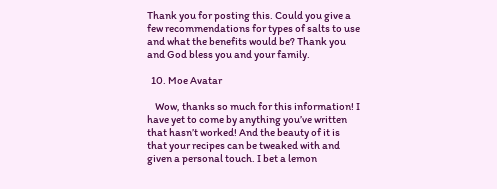Thank you for posting this. Could you give a few recommendations for types of salts to use and what the benefits would be? Thank you and God bless you and your family.

  10. Moe Avatar

    Wow, thanks so much for this information! I have yet to come by anything you’ve written that hasn’t worked! And the beauty of it is that your recipes can be tweaked with and given a personal touch. I bet a lemon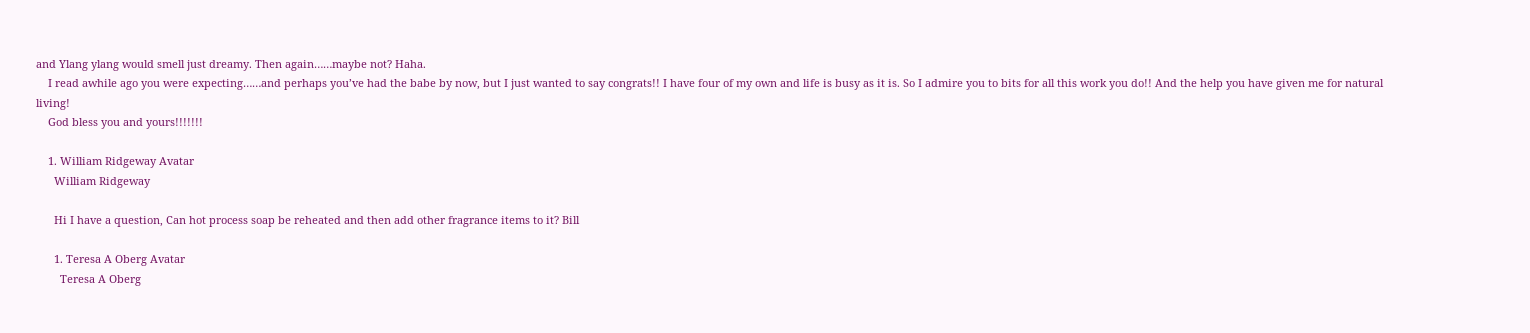and Ylang ylang would smell just dreamy. Then again……maybe not? Haha.
    I read awhile ago you were expecting……and perhaps you’ve had the babe by now, but I just wanted to say congrats!! I have four of my own and life is busy as it is. So I admire you to bits for all this work you do!! And the help you have given me for natural living!
    God bless you and yours!!!!!!!

    1. William Ridgeway Avatar
      William Ridgeway

      Hi I have a question, Can hot process soap be reheated and then add other fragrance items to it? Bill

      1. Teresa A Oberg Avatar
        Teresa A Oberg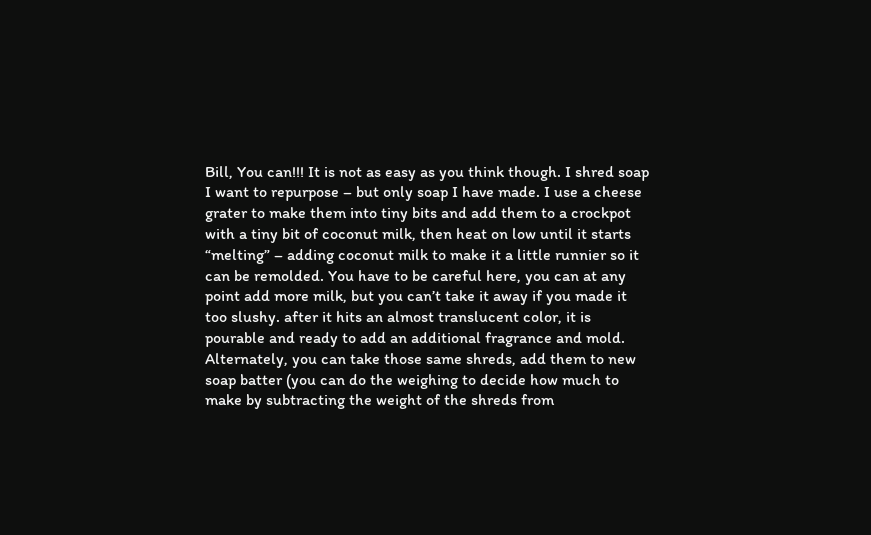Bill, You can!!! It is not as easy as you think though. I shred soap I want to repurpose – but only soap I have made. I use a cheese grater to make them into tiny bits and add them to a crockpot with a tiny bit of coconut milk, then heat on low until it starts “melting” – adding coconut milk to make it a little runnier so it can be remolded. You have to be careful here, you can at any point add more milk, but you can’t take it away if you made it too slushy. after it hits an almost translucent color, it is pourable and ready to add an additional fragrance and mold. Alternately, you can take those same shreds, add them to new soap batter (you can do the weighing to decide how much to make by subtracting the weight of the shreds from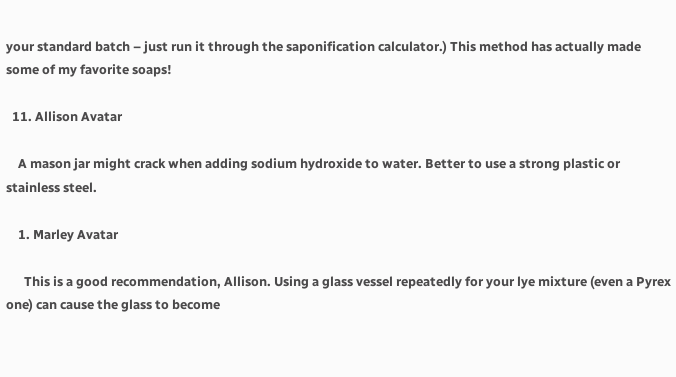your standard batch – just run it through the saponification calculator.) This method has actually made some of my favorite soaps!

  11. Allison Avatar

    A mason jar might crack when adding sodium hydroxide to water. Better to use a strong plastic or stainless steel.

    1. Marley Avatar

      This is a good recommendation, Allison. Using a glass vessel repeatedly for your lye mixture (even a Pyrex one) can cause the glass to become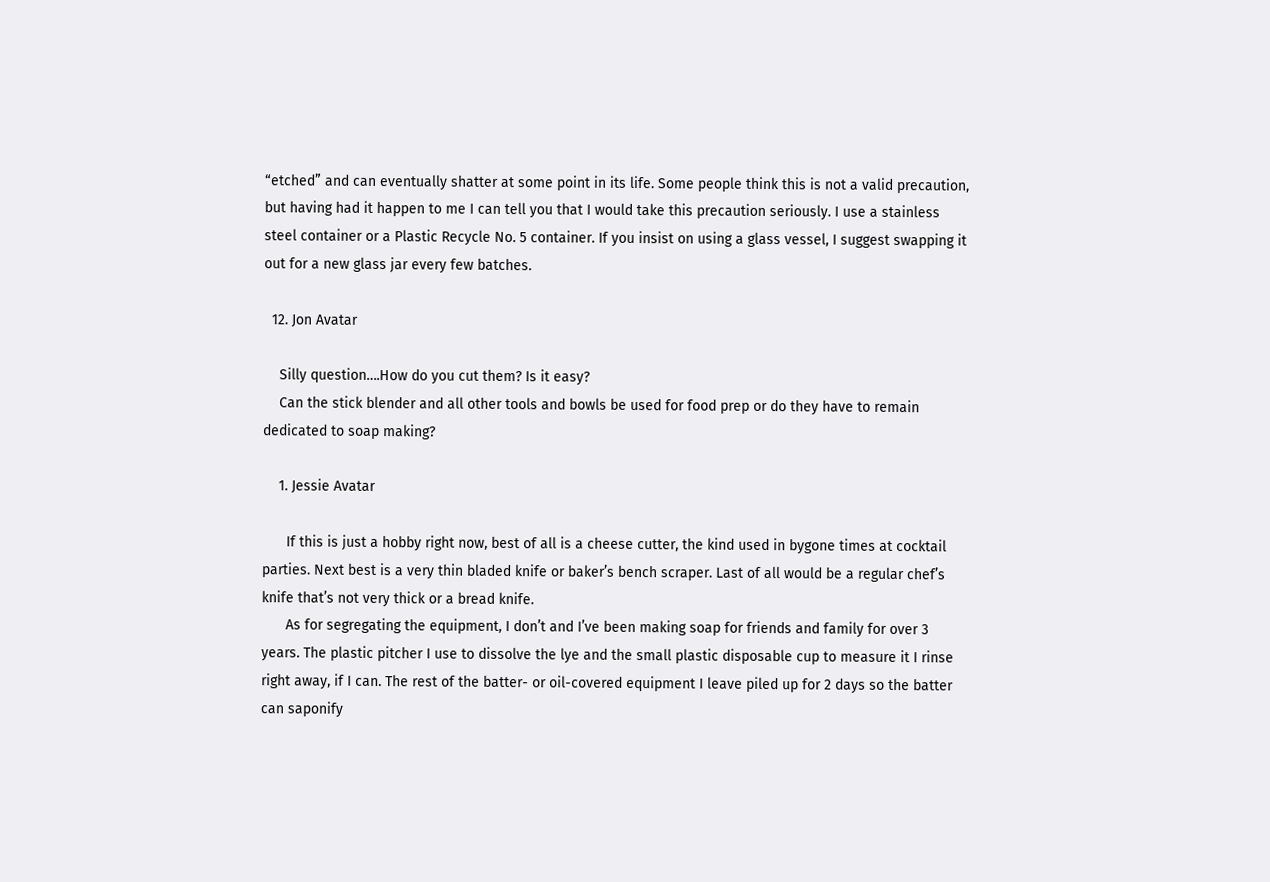“etched” and can eventually shatter at some point in its life. Some people think this is not a valid precaution, but having had it happen to me I can tell you that I would take this precaution seriously. I use a stainless steel container or a Plastic Recycle No. 5 container. If you insist on using a glass vessel, I suggest swapping it out for a new glass jar every few batches.

  12. Jon Avatar

    Silly question….How do you cut them? Is it easy?
    Can the stick blender and all other tools and bowls be used for food prep or do they have to remain dedicated to soap making?

    1. Jessie Avatar

      If this is just a hobby right now, best of all is a cheese cutter, the kind used in bygone times at cocktail parties. Next best is a very thin bladed knife or baker’s bench scraper. Last of all would be a regular chef’s knife that’s not very thick or a bread knife.
      As for segregating the equipment, I don’t and I’ve been making soap for friends and family for over 3 years. The plastic pitcher I use to dissolve the lye and the small plastic disposable cup to measure it I rinse right away, if I can. The rest of the batter- or oil-covered equipment I leave piled up for 2 days so the batter can saponify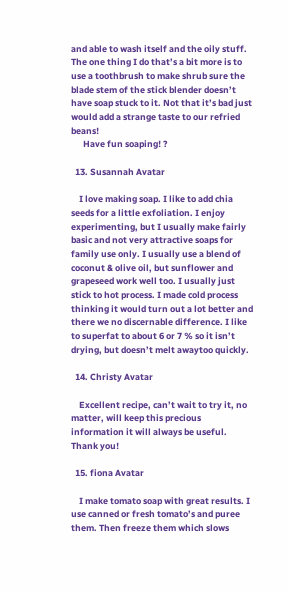and able to wash itself and the oily stuff. The one thing I do that’s a bit more is to use a toothbrush to make shrub sure the blade stem of the stick blender doesn’t have soap stuck to it. Not that it’s bad just would add a strange taste to our refried beans!
      Have fun soaping! ?

  13. Susannah Avatar

    I love making soap. I like to add chia seeds for a little exfoliation. I enjoy experimenting, but I usually make fairly basic and not very attractive soaps for family use only. I usually use a blend of coconut & olive oil, but sunflower and grapeseed work well too. I usually just stick to hot process. I made cold process thinking it would turn out a lot better and there we no discernable difference. I like to superfat to about 6 or 7 % so it isn’t drying, but doesn’t melt awaytoo quickly.

  14. Christy Avatar

    Excellent recipe, can’t wait to try it, no matter, will keep this precious information it will always be useful. Thank you!

  15. fiona Avatar

    I make tomato soap with great results. I use canned or fresh tomato’s and puree them. Then freeze them which slows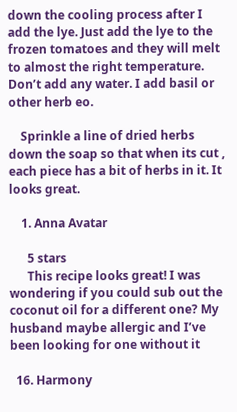down the cooling process after I add the lye. Just add the lye to the frozen tomatoes and they will melt to almost the right temperature. Don’t add any water. I add basil or other herb eo.

    Sprinkle a line of dried herbs down the soap so that when its cut , each piece has a bit of herbs in it. It looks great.

    1. Anna Avatar

      5 stars
      This recipe looks great! I was wondering if you could sub out the coconut oil for a different one? My husband maybe allergic and I’ve been looking for one without it

  16. Harmony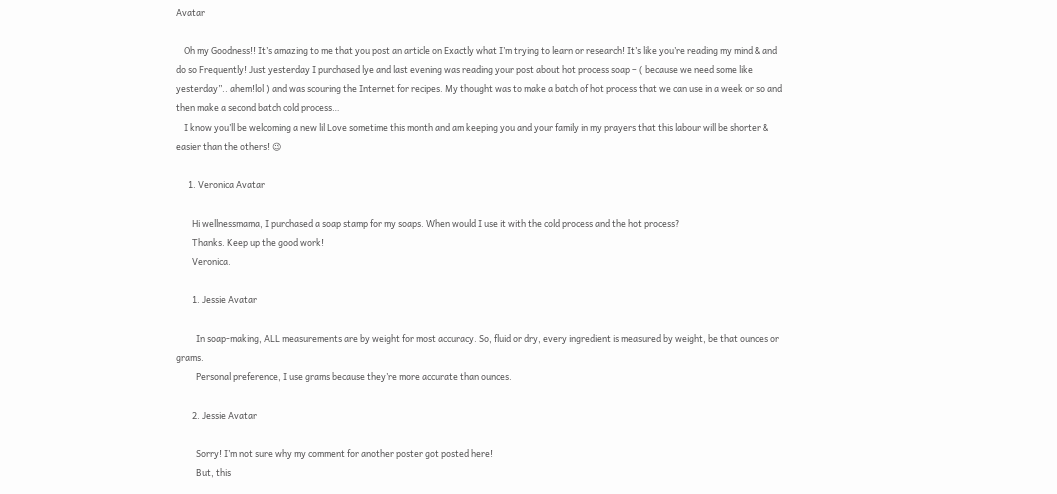Avatar

    Oh my Goodness!! It’s amazing to me that you post an article on Exactly what I’m trying to learn or research! It’s like you’re reading my mind & and do so Frequently! Just yesterday I purchased lye and last evening was reading your post about hot process soap – ( because we need some like yesterday”.. ahem!lol ) and was scouring the Internet for recipes. My thought was to make a batch of hot process that we can use in a week or so and then make a second batch cold process…
    I know you’ll be welcoming a new lil Love sometime this month and am keeping you and your family in my prayers that this labour will be shorter & easier than the others! 😉

      1. Veronica Avatar

        Hi wellnessmama, I purchased a soap stamp for my soaps. When would I use it with the cold process and the hot process?
        Thanks. Keep up the good work!
        Veronica.

        1. Jessie Avatar

          In soap-making, ALL measurements are by weight for most accuracy. So, fluid or dry, every ingredient is measured by weight, be that ounces or grams.
          Personal preference, I use grams because they’re more accurate than ounces.

        2. Jessie Avatar

          Sorry! I’m not sure why my comment for another poster got posted here!
          But, this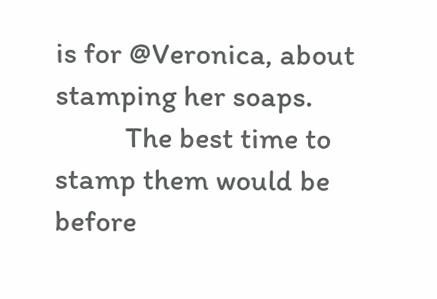is for @Veronica, about stamping her soaps.
          The best time to stamp them would be before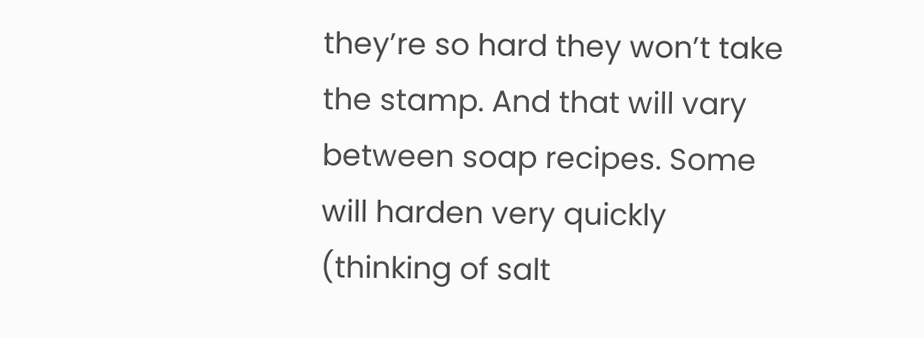they’re so hard they won’t take the stamp. And that will vary between soap recipes. Some will harden very quickly (thinking of salt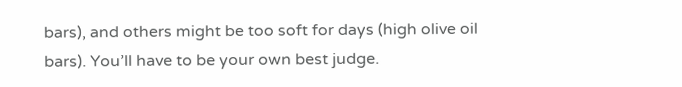bars), and others might be too soft for days (high olive oil bars). You’ll have to be your own best judge.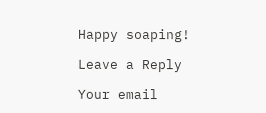Happy soaping!

Leave a Reply

Your email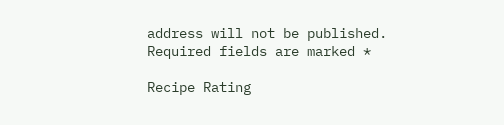address will not be published. Required fields are marked *

Recipe Rating